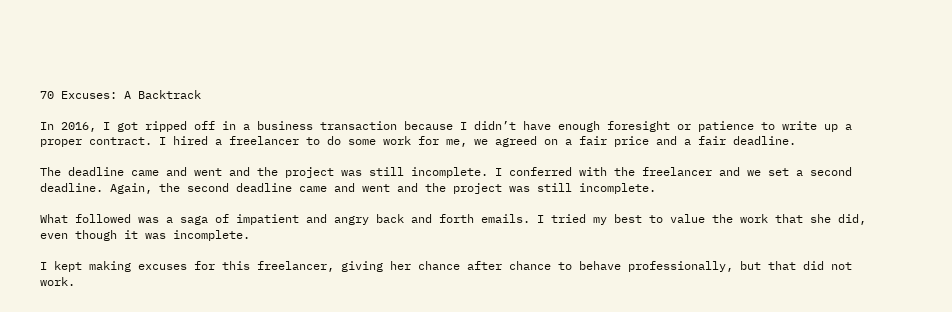70 Excuses: A Backtrack

In 2016, I got ripped off in a business transaction because I didn’t have enough foresight or patience to write up a proper contract. I hired a freelancer to do some work for me, we agreed on a fair price and a fair deadline.

The deadline came and went and the project was still incomplete. I conferred with the freelancer and we set a second deadline. Again, the second deadline came and went and the project was still incomplete.

What followed was a saga of impatient and angry back and forth emails. I tried my best to value the work that she did, even though it was incomplete.

I kept making excuses for this freelancer, giving her chance after chance to behave professionally, but that did not work.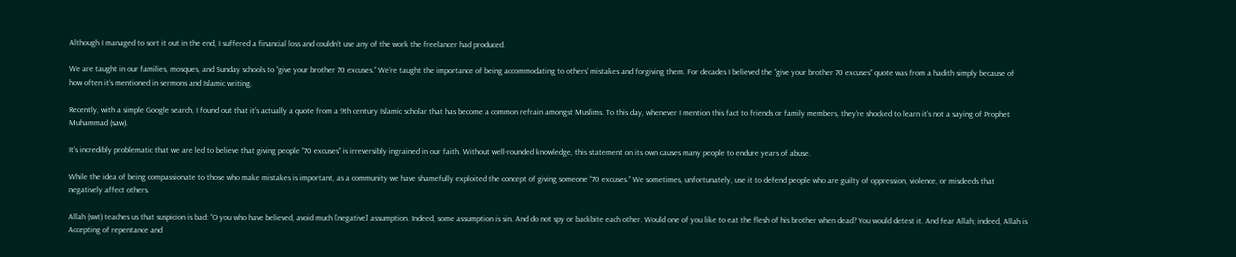Although I managed to sort it out in the end, I suffered a financial loss and couldn’t use any of the work the freelancer had produced.

We are taught in our families, mosques, and Sunday schools to “give your brother 70 excuses.” We’re taught the importance of being accommodating to others’ mistakes and forgiving them. For decades I believed the “give your brother 70 excuses” quote was from a hadith simply because of how often it’s mentioned in sermons and Islamic writing.

Recently, with a simple Google search, I found out that it’s actually a quote from a 9th century Islamic scholar that has become a common refrain amongst Muslims. To this day, whenever I mention this fact to friends or family members, they’re shocked to learn it’s not a saying of Prophet Muhammad (saw).

It’s incredibly problematic that we are led to believe that giving people “70 excuses” is irreversibly ingrained in our faith. Without well-rounded knowledge, this statement on its own causes many people to endure years of abuse.

While the idea of being compassionate to those who make mistakes is important, as a community we have shamefully exploited the concept of giving someone “70 excuses.” We sometimes, unfortunately, use it to defend people who are guilty of oppression, violence, or misdeeds that negatively affect others.

Allah (swt) teaches us that suspicion is bad: “O you who have believed, avoid much [negative] assumption. Indeed, some assumption is sin. And do not spy or backbite each other. Would one of you like to eat the flesh of his brother when dead? You would detest it. And fear Allah; indeed, Allah is Accepting of repentance and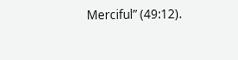Merciful” (49:12).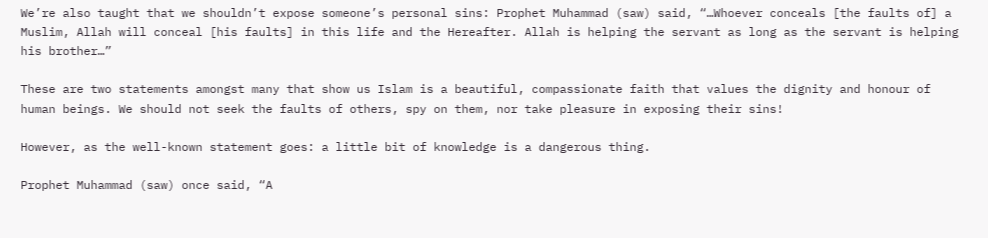We’re also taught that we shouldn’t expose someone’s personal sins: Prophet Muhammad (saw) said, “…Whoever conceals [the faults of] a Muslim, Allah will conceal [his faults] in this life and the Hereafter. Allah is helping the servant as long as the servant is helping his brother…”

These are two statements amongst many that show us Islam is a beautiful, compassionate faith that values the dignity and honour of human beings. We should not seek the faults of others, spy on them, nor take pleasure in exposing their sins!

However, as the well-known statement goes: a little bit of knowledge is a dangerous thing.

Prophet Muhammad (saw) once said, “A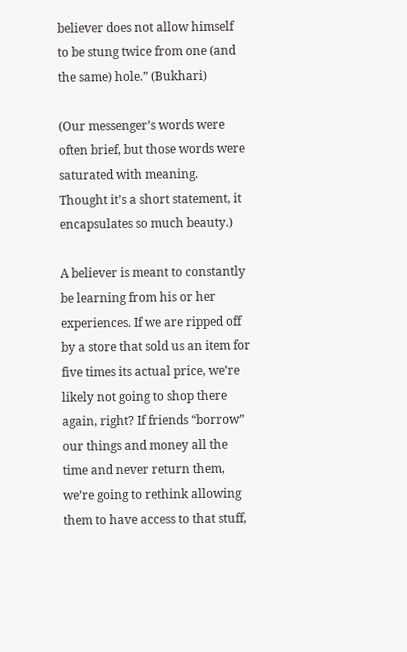believer does not allow himself to be stung twice from one (and the same) hole.” (Bukhari)

(Our messenger’s words were often brief, but those words were saturated with meaning. Thought it’s a short statement, it encapsulates so much beauty.)

A believer is meant to constantly be learning from his or her experiences. If we are ripped off by a store that sold us an item for five times its actual price, we’re likely not going to shop there again, right? If friends “borrow” our things and money all the time and never return them, we’re going to rethink allowing them to have access to that stuff,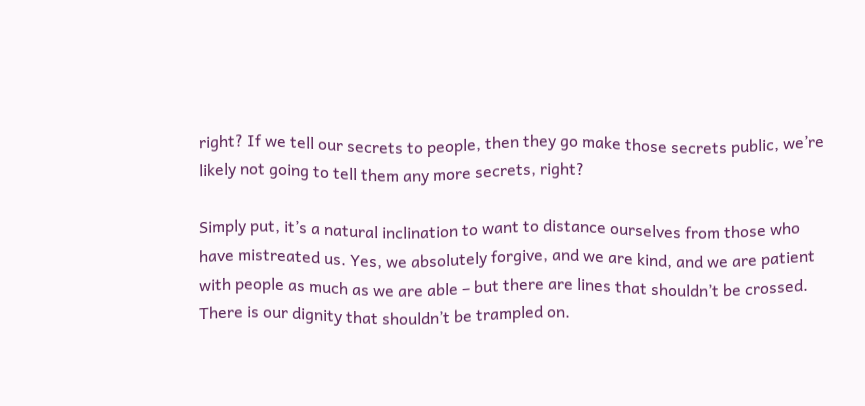right? If we tell our secrets to people, then they go make those secrets public, we’re likely not going to tell them any more secrets, right?

Simply put, it’s a natural inclination to want to distance ourselves from those who have mistreated us. Yes, we absolutely forgive, and we are kind, and we are patient with people as much as we are able – but there are lines that shouldn’t be crossed. There is our dignity that shouldn’t be trampled on.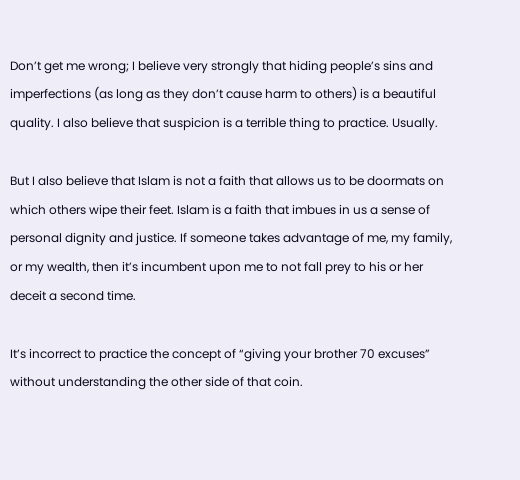Don’t get me wrong; I believe very strongly that hiding people’s sins and imperfections (as long as they don’t cause harm to others) is a beautiful quality. I also believe that suspicion is a terrible thing to practice. Usually.

But I also believe that Islam is not a faith that allows us to be doormats on which others wipe their feet. Islam is a faith that imbues in us a sense of personal dignity and justice. If someone takes advantage of me, my family, or my wealth, then it’s incumbent upon me to not fall prey to his or her deceit a second time.

It’s incorrect to practice the concept of “giving your brother 70 excuses” without understanding the other side of that coin.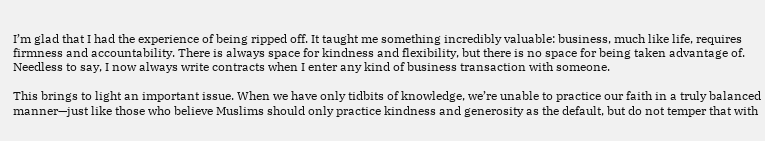I’m glad that I had the experience of being ripped off. It taught me something incredibly valuable: business, much like life, requires firmness and accountability. There is always space for kindness and flexibility, but there is no space for being taken advantage of. Needless to say, I now always write contracts when I enter any kind of business transaction with someone.

This brings to light an important issue. When we have only tidbits of knowledge, we’re unable to practice our faith in a truly balanced manner—just like those who believe Muslims should only practice kindness and generosity as the default, but do not temper that with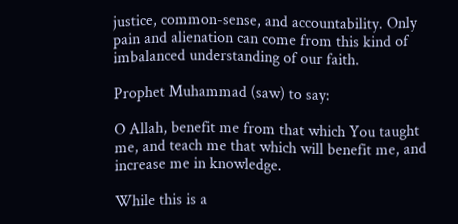justice, common-sense, and accountability. Only pain and alienation can come from this kind of imbalanced understanding of our faith.

Prophet Muhammad (saw) to say:

O Allah, benefit me from that which You taught me, and teach me that which will benefit me, and increase me in knowledge.

While this is a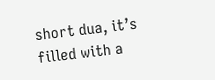short dua, it’s filled with a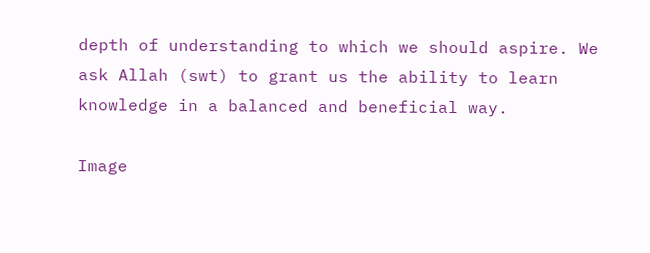depth of understanding to which we should aspire. We ask Allah (swt) to grant us the ability to learn knowledge in a balanced and beneficial way.

Image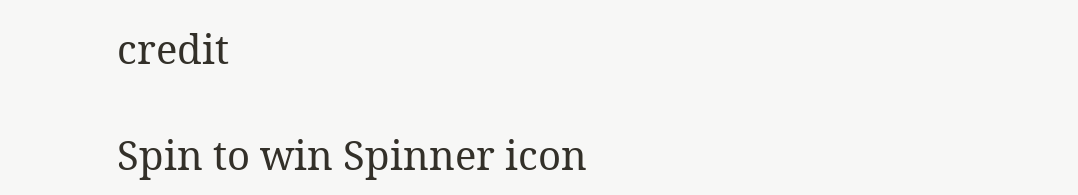credit

Spin to win Spinner icon